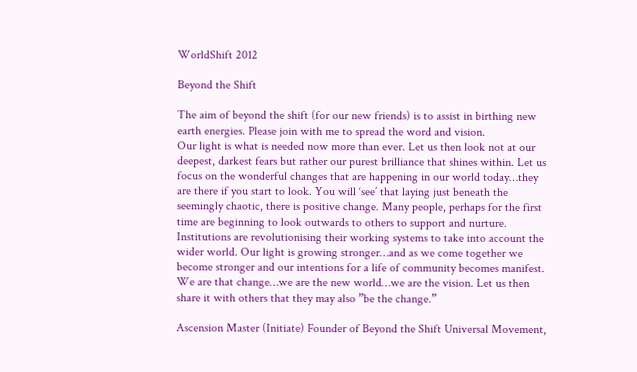WorldShift 2012

Beyond the Shift

The aim of beyond the shift (for our new friends) is to assist in birthing new earth energies. Please join with me to spread the word and vision.
Our light is what is needed now more than ever. Let us then look not at our deepest, darkest fears but rather our purest brilliance that shines within. Let us focus on the wonderful changes that are happening in our world today…they are there if you start to look. You will ‘see’ that laying just beneath the seemingly chaotic, there is positive change. Many people, perhaps for the first time are beginning to look outwards to others to support and nurture. Institutions are revolutionising their working systems to take into account the wider world. Our light is growing stronger…and as we come together we become stronger and our intentions for a life of community becomes manifest. We are that change…we are the new world…we are the vision. Let us then share it with others that they may also ”be the change.”

Ascension Master (Initiate) Founder of Beyond the Shift Universal Movement,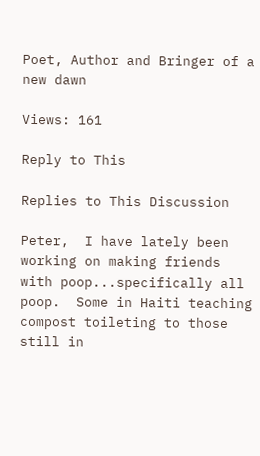Poet, Author and Bringer of a new dawn

Views: 161

Reply to This

Replies to This Discussion

Peter,  I have lately been working on making friends with poop...specifically all poop.  Some in Haiti teaching compost toileting to those still in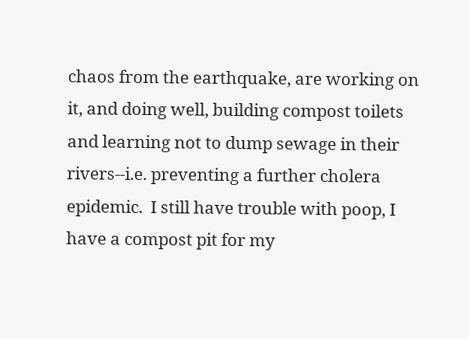chaos from the earthquake, are working on it, and doing well, building compost toilets and learning not to dump sewage in their rivers--i.e. preventing a further cholera epidemic.  I still have trouble with poop, I have a compost pit for my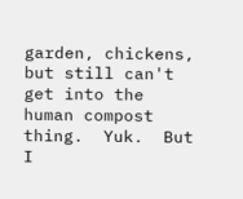garden, chickens, but still can't get into the human compost thing.  Yuk.  But  I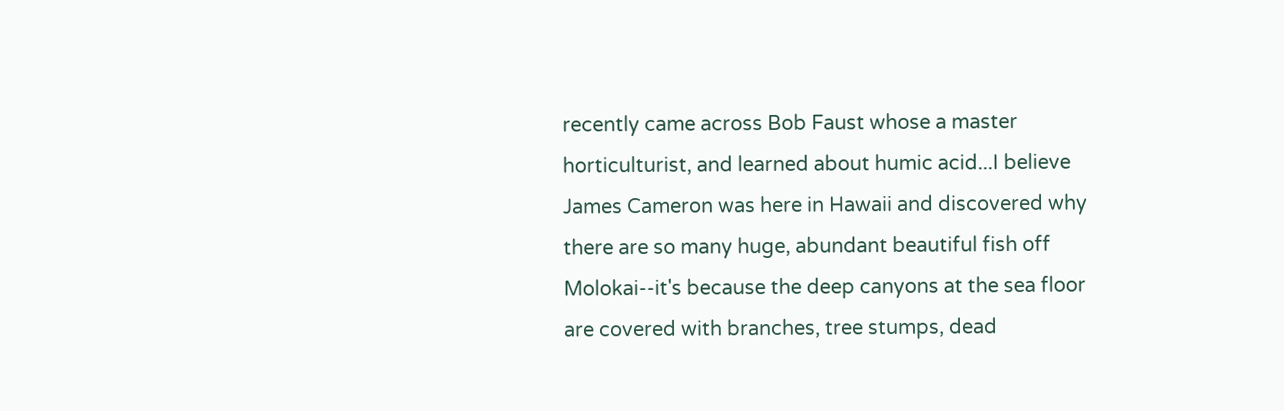recently came across Bob Faust whose a master horticulturist, and learned about humic acid...I believe James Cameron was here in Hawaii and discovered why there are so many huge, abundant beautiful fish off Molokai--it's because the deep canyons at the sea floor are covered with branches, tree stumps, dead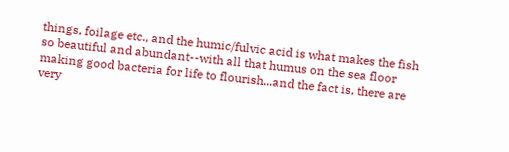things, foilage etc., and the humic/fulvic acid is what makes the fish so beautiful and abundant--with all that humus on the sea floor making good bacteria for life to flourish...and the fact is, there are very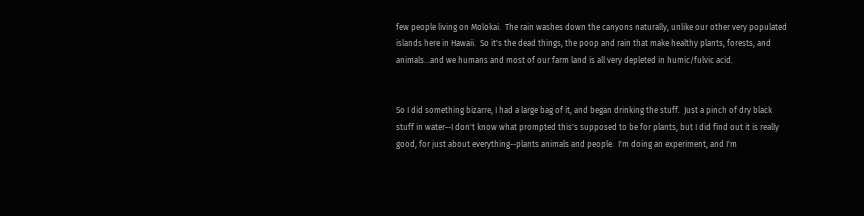few people living on Molokai.  The rain washes down the canyons naturally, unlike our other very populated islands here in Hawaii.  So it's the dead things, the poop and rain that make healthy plants, forests, and animals...and we humans and most of our farm land is all very depleted in humic/fulvic acid.


So I did something bizarre, I had a large bag of it, and began drinking the stuff.  Just a pinch of dry black stuff in water--I don't know what prompted this's supposed to be for plants, but I did find out it is really good, for just about everything--plants animals and people.  I'm doing an experiment, and I'm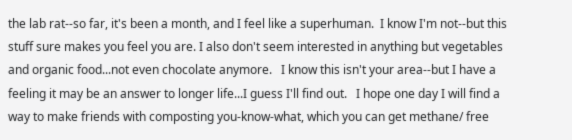the lab rat--so far, it's been a month, and I feel like a superhuman.  I know I'm not--but this stuff sure makes you feel you are. I also don't seem interested in anything but vegetables and organic food...not even chocolate anymore.   I know this isn't your area--but I have a feeling it may be an answer to longer life...I guess I'll find out.   I hope one day I will find a way to make friends with composting you-know-what, which you can get methane/ free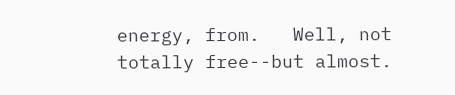energy, from.   Well, not totally free--but almost.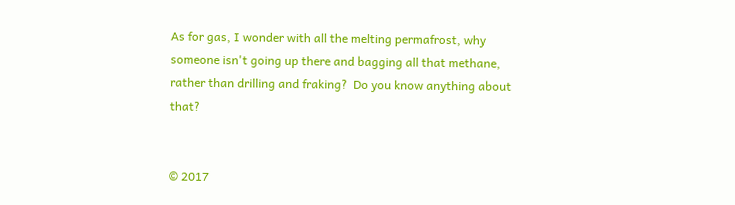As for gas, I wonder with all the melting permafrost, why someone isn't going up there and bagging all that methane, rather than drilling and fraking?  Do you know anything about that?


© 2017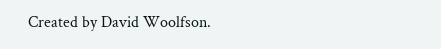Created by David Woolfson.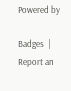Powered by

Badges  |  Report an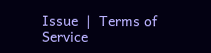Issue  |  Terms of Service